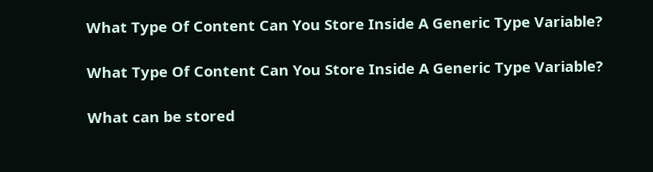What Type Of Content Can You Store Inside A Generic Type Variable?

What Type Of Content Can You Store Inside A Generic Type Variable?

What can be stored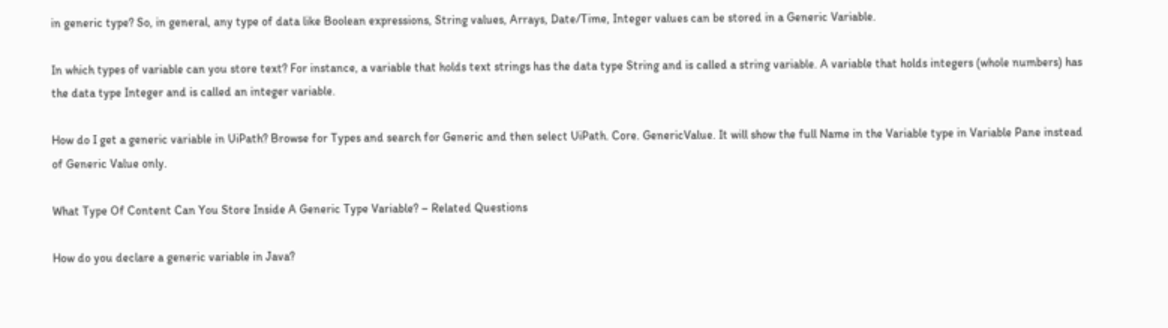in generic type? So, in general, any type of data like Boolean expressions, String values, Arrays, Date/Time, Integer values can be stored in a Generic Variable.

In which types of variable can you store text? For instance, a variable that holds text strings has the data type String and is called a string variable. A variable that holds integers (whole numbers) has the data type Integer and is called an integer variable.

How do I get a generic variable in UiPath? Browse for Types and search for Generic and then select UiPath. Core. GenericValue. It will show the full Name in the Variable type in Variable Pane instead of Generic Value only.

What Type Of Content Can You Store Inside A Generic Type Variable? – Related Questions

How do you declare a generic variable in Java?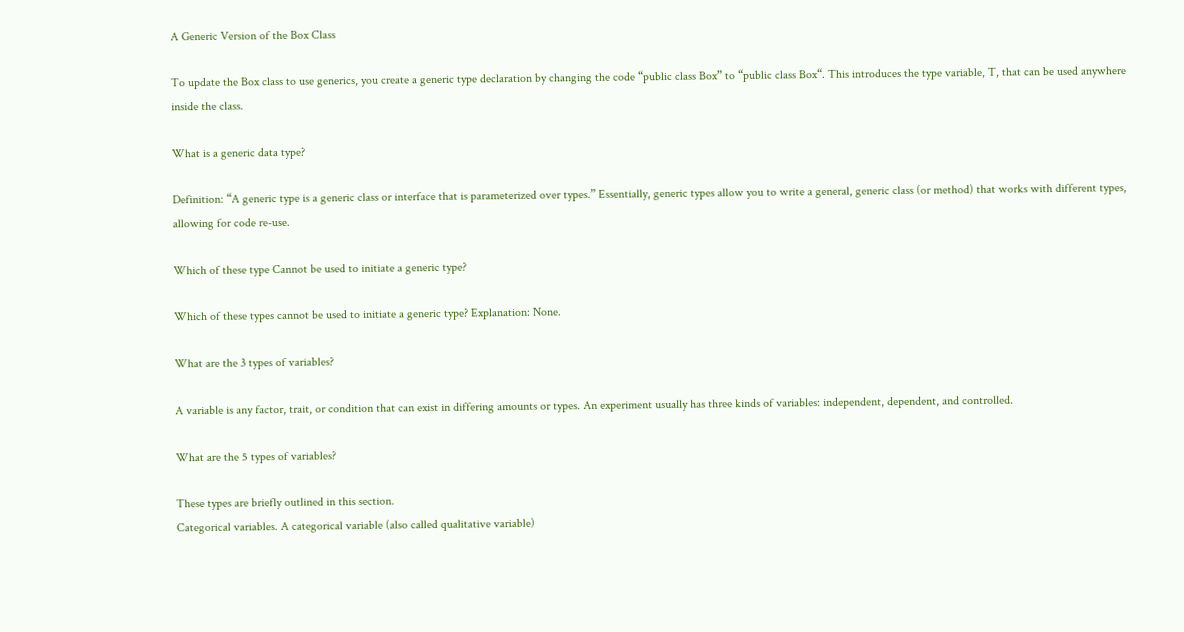A Generic Version of the Box Class

To update the Box class to use generics, you create a generic type declaration by changing the code “public class Box” to “public class Box“. This introduces the type variable, T, that can be used anywhere inside the class.

What is a generic data type?

Definition: “A generic type is a generic class or interface that is parameterized over types.” Essentially, generic types allow you to write a general, generic class (or method) that works with different types, allowing for code re-use.

Which of these type Cannot be used to initiate a generic type?

Which of these types cannot be used to initiate a generic type? Explanation: None.

What are the 3 types of variables?

A variable is any factor, trait, or condition that can exist in differing amounts or types. An experiment usually has three kinds of variables: independent, dependent, and controlled.

What are the 5 types of variables?

These types are briefly outlined in this section.
Categorical variables. A categorical variable (also called qualitative variable)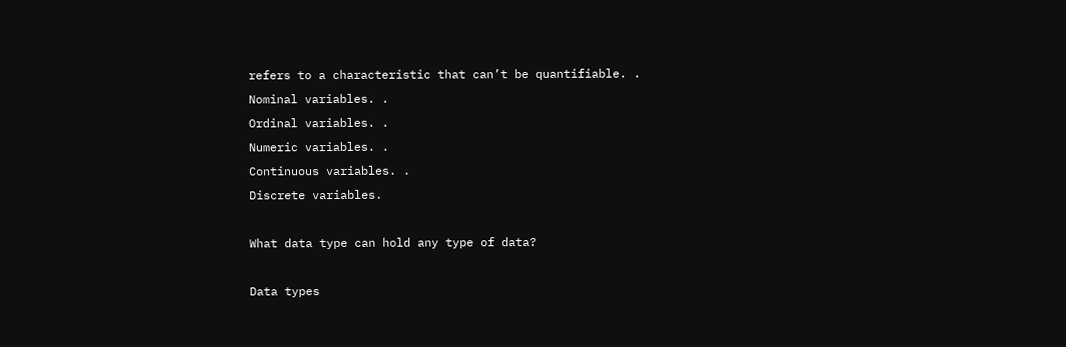refers to a characteristic that can’t be quantifiable. .
Nominal variables. .
Ordinal variables. .
Numeric variables. .
Continuous variables. .
Discrete variables.

What data type can hold any type of data?

Data types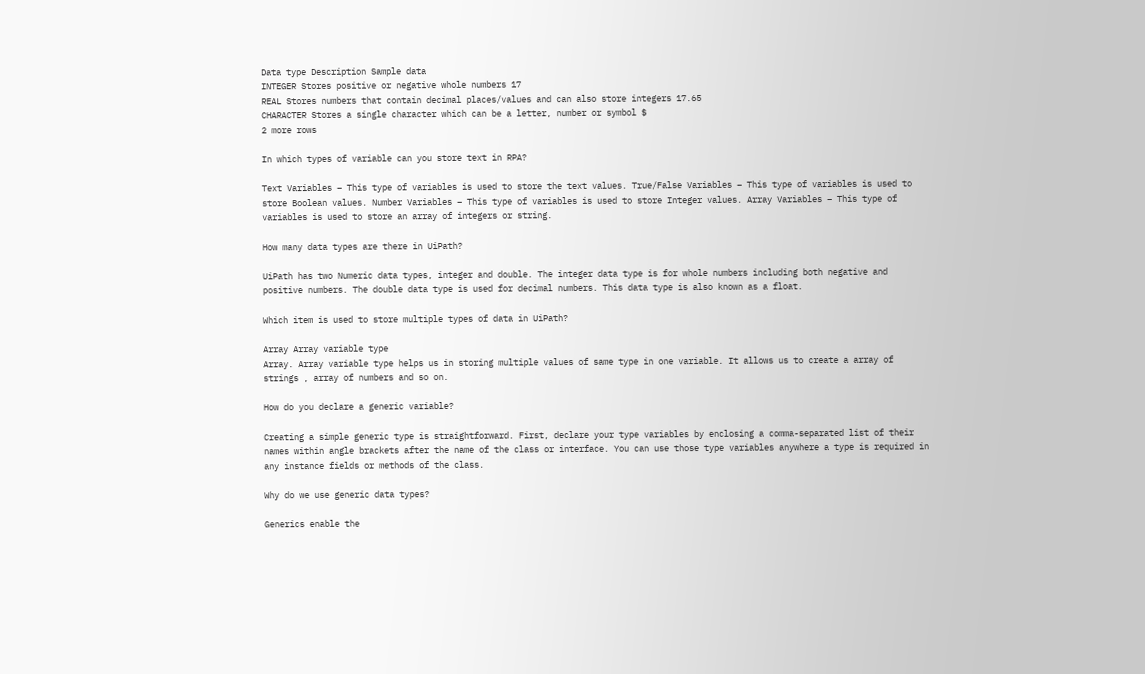Data type Description Sample data
INTEGER Stores positive or negative whole numbers 17
REAL Stores numbers that contain decimal places/values and can also store integers 17.65
CHARACTER Stores a single character which can be a letter, number or symbol $
2 more rows

In which types of variable can you store text in RPA?

Text Variables – This type of variables is used to store the text values. True/False Variables – This type of variables is used to store Boolean values. Number Variables – This type of variables is used to store Integer values. Array Variables – This type of variables is used to store an array of integers or string.

How many data types are there in UiPath?

UiPath has two Numeric data types, integer and double. The integer data type is for whole numbers including both negative and positive numbers. The double data type is used for decimal numbers. This data type is also known as a float.

Which item is used to store multiple types of data in UiPath?

Array Array variable type
Array. Array variable type helps us in storing multiple values of same type in one variable. It allows us to create a array of strings , array of numbers and so on.

How do you declare a generic variable?

Creating a simple generic type is straightforward. First, declare your type variables by enclosing a comma-separated list of their names within angle brackets after the name of the class or interface. You can use those type variables anywhere a type is required in any instance fields or methods of the class.

Why do we use generic data types?

Generics enable the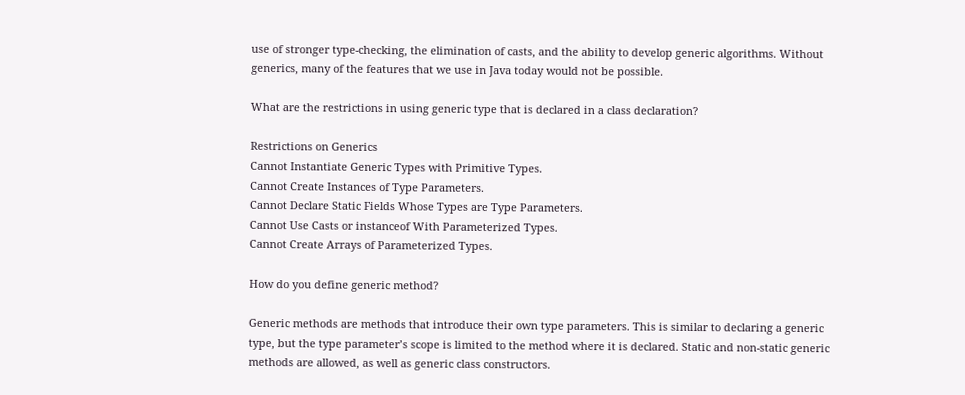use of stronger type-checking, the elimination of casts, and the ability to develop generic algorithms. Without generics, many of the features that we use in Java today would not be possible.

What are the restrictions in using generic type that is declared in a class declaration?

Restrictions on Generics
Cannot Instantiate Generic Types with Primitive Types.
Cannot Create Instances of Type Parameters.
Cannot Declare Static Fields Whose Types are Type Parameters.
Cannot Use Casts or instanceof With Parameterized Types.
Cannot Create Arrays of Parameterized Types.

How do you define generic method?

Generic methods are methods that introduce their own type parameters. This is similar to declaring a generic type, but the type parameter’s scope is limited to the method where it is declared. Static and non-static generic methods are allowed, as well as generic class constructors.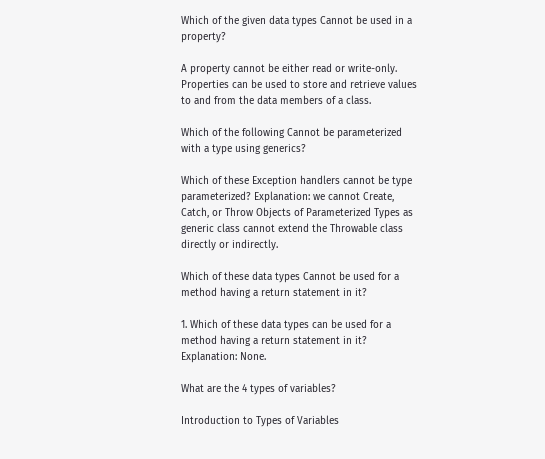Which of the given data types Cannot be used in a property?

A property cannot be either read or write-only. Properties can be used to store and retrieve values to and from the data members of a class.

Which of the following Cannot be parameterized with a type using generics?

Which of these Exception handlers cannot be type parameterized? Explanation: we cannot Create, Catch, or Throw Objects of Parameterized Types as generic class cannot extend the Throwable class directly or indirectly.

Which of these data types Cannot be used for a method having a return statement in it?

1. Which of these data types can be used for a method having a return statement in it? Explanation: None.

What are the 4 types of variables?

Introduction to Types of Variables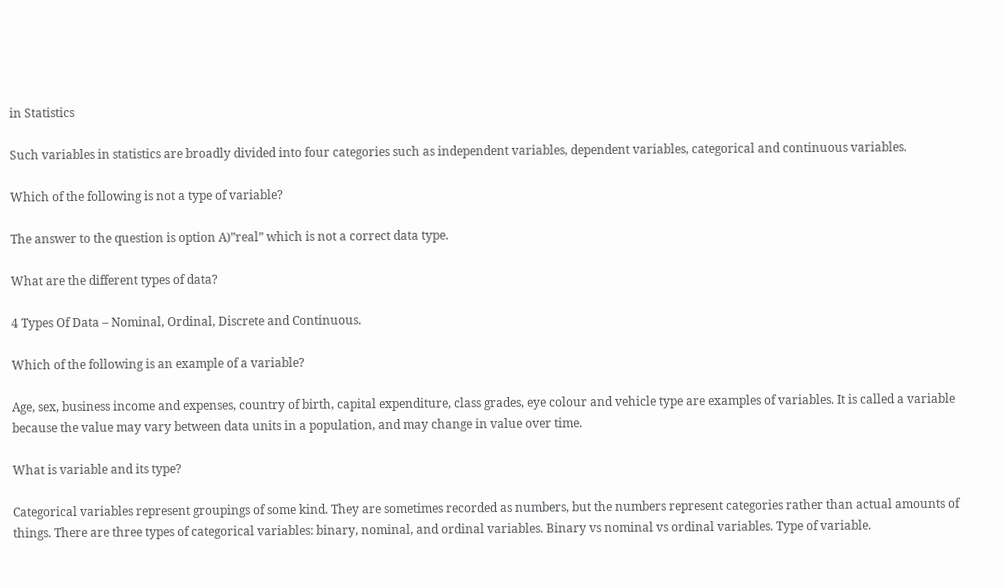in Statistics

Such variables in statistics are broadly divided into four categories such as independent variables, dependent variables, categorical and continuous variables.

Which of the following is not a type of variable?

The answer to the question is option A)”real” which is not a correct data type.

What are the different types of data?

4 Types Of Data – Nominal, Ordinal, Discrete and Continuous.

Which of the following is an example of a variable?

Age, sex, business income and expenses, country of birth, capital expenditure, class grades, eye colour and vehicle type are examples of variables. It is called a variable because the value may vary between data units in a population, and may change in value over time.

What is variable and its type?

Categorical variables represent groupings of some kind. They are sometimes recorded as numbers, but the numbers represent categories rather than actual amounts of things. There are three types of categorical variables: binary, nominal, and ordinal variables. Binary vs nominal vs ordinal variables. Type of variable.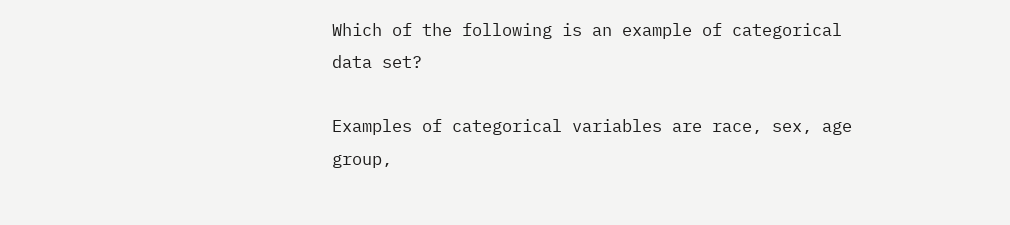Which of the following is an example of categorical data set?

Examples of categorical variables are race, sex, age group,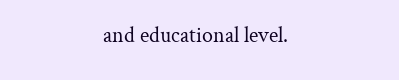and educational level.